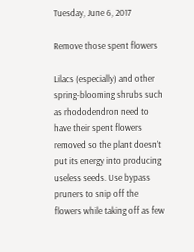Tuesday, June 6, 2017

Remove those spent flowers

Lilacs (especially) and other spring-blooming shrubs such as rhododendron need to have their spent flowers removed so the plant doesn’t put its energy into producing useless seeds. Use bypass pruners to snip off the flowers while taking off as few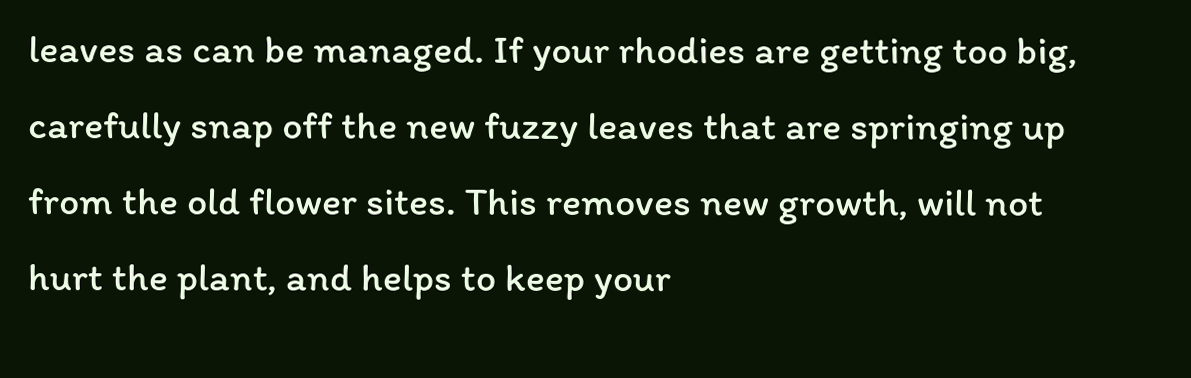leaves as can be managed. If your rhodies are getting too big, carefully snap off the new fuzzy leaves that are springing up from the old flower sites. This removes new growth, will not hurt the plant, and helps to keep your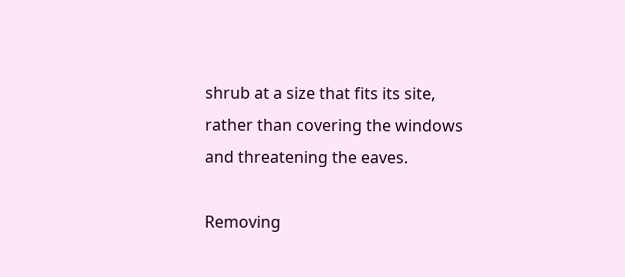shrub at a size that fits its site, rather than covering the windows and threatening the eaves.

Removing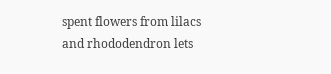spent flowers from lilacs and rhododendron lets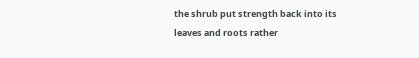the shrub put strength back into its leaves and roots rather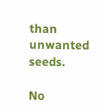than unwanted seeds.

No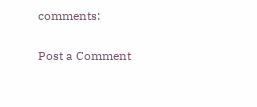comments:

Post a Comment